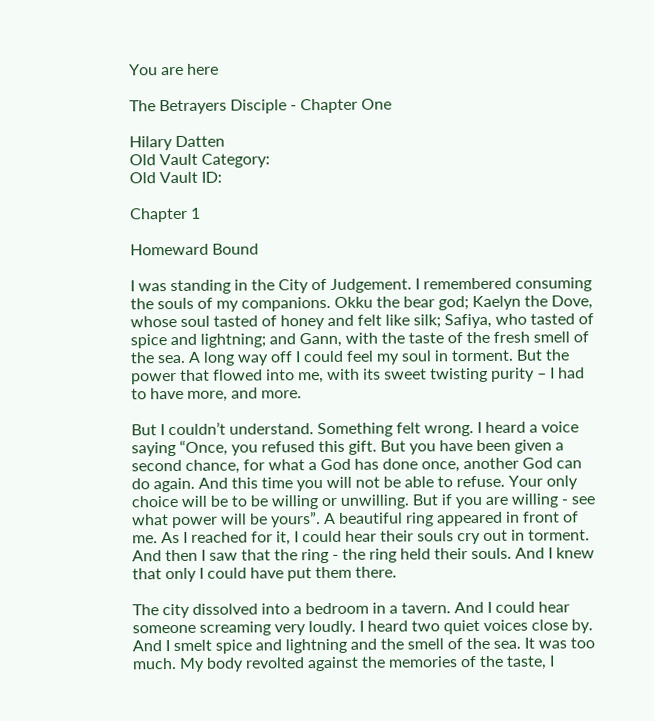You are here

The Betrayers Disciple - Chapter One

Hilary Datten
Old Vault Category:
Old Vault ID:

Chapter 1

Homeward Bound

I was standing in the City of Judgement. I remembered consuming the souls of my companions. Okku the bear god; Kaelyn the Dove, whose soul tasted of honey and felt like silk; Safiya, who tasted of spice and lightning; and Gann, with the taste of the fresh smell of the sea. A long way off I could feel my soul in torment. But the power that flowed into me, with its sweet twisting purity – I had to have more, and more.

But I couldn’t understand. Something felt wrong. I heard a voice saying “Once, you refused this gift. But you have been given a second chance, for what a God has done once, another God can do again. And this time you will not be able to refuse. Your only choice will be to be willing or unwilling. But if you are willing - see what power will be yours”. A beautiful ring appeared in front of me. As I reached for it, I could hear their souls cry out in torment. And then I saw that the ring - the ring held their souls. And I knew that only I could have put them there.

The city dissolved into a bedroom in a tavern. And I could hear someone screaming very loudly. I heard two quiet voices close by. And I smelt spice and lightning and the smell of the sea. It was too much. My body revolted against the memories of the taste, I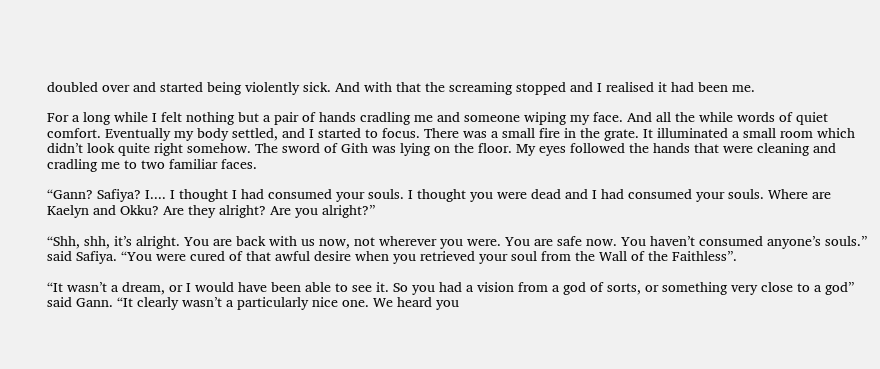doubled over and started being violently sick. And with that the screaming stopped and I realised it had been me.

For a long while I felt nothing but a pair of hands cradling me and someone wiping my face. And all the while words of quiet comfort. Eventually my body settled, and I started to focus. There was a small fire in the grate. It illuminated a small room which didn’t look quite right somehow. The sword of Gith was lying on the floor. My eyes followed the hands that were cleaning and cradling me to two familiar faces.

“Gann? Safiya? I.... I thought I had consumed your souls. I thought you were dead and I had consumed your souls. Where are Kaelyn and Okku? Are they alright? Are you alright?”

“Shh, shh, it’s alright. You are back with us now, not wherever you were. You are safe now. You haven’t consumed anyone’s souls.” said Safiya. “You were cured of that awful desire when you retrieved your soul from the Wall of the Faithless”.

“It wasn’t a dream, or I would have been able to see it. So you had a vision from a god of sorts, or something very close to a god” said Gann. “It clearly wasn’t a particularly nice one. We heard you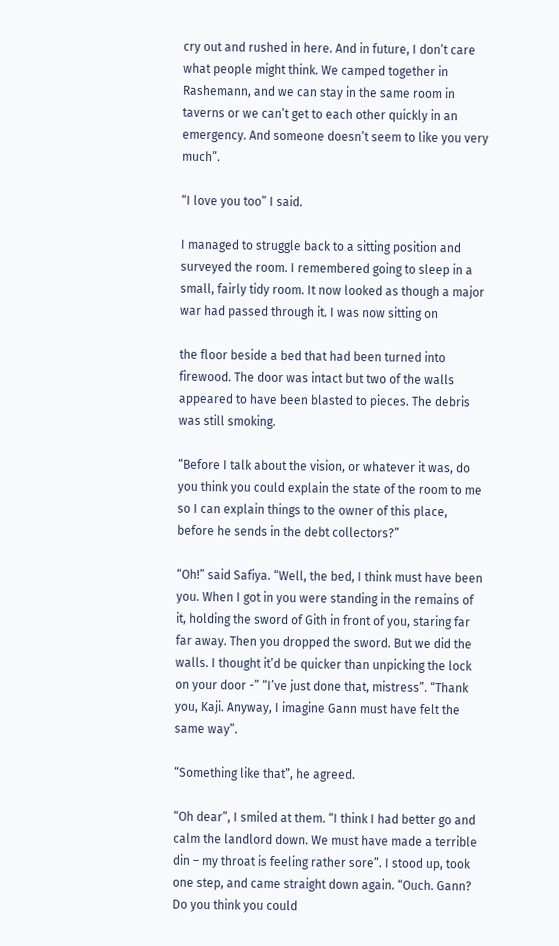cry out and rushed in here. And in future, I don’t care what people might think. We camped together in Rashemann, and we can stay in the same room in taverns or we can’t get to each other quickly in an emergency. And someone doesn’t seem to like you very much”.

“I love you too” I said.

I managed to struggle back to a sitting position and surveyed the room. I remembered going to sleep in a small, fairly tidy room. It now looked as though a major war had passed through it. I was now sitting on

the floor beside a bed that had been turned into firewood. The door was intact but two of the walls appeared to have been blasted to pieces. The debris was still smoking.

“Before I talk about the vision, or whatever it was, do you think you could explain the state of the room to me so I can explain things to the owner of this place, before he sends in the debt collectors?”

“Oh!” said Safiya. “Well, the bed, I think must have been you. When I got in you were standing in the remains of it, holding the sword of Gith in front of you, staring far far away. Then you dropped the sword. But we did the walls. I thought it’d be quicker than unpicking the lock on your door -” “I’ve just done that, mistress”. “Thank you, Kaji. Anyway, I imagine Gann must have felt the same way”.

“Something like that”, he agreed.

“Oh dear”, I smiled at them. “I think I had better go and calm the landlord down. We must have made a terrible din – my throat is feeling rather sore”. I stood up, took one step, and came straight down again. “Ouch. Gann? Do you think you could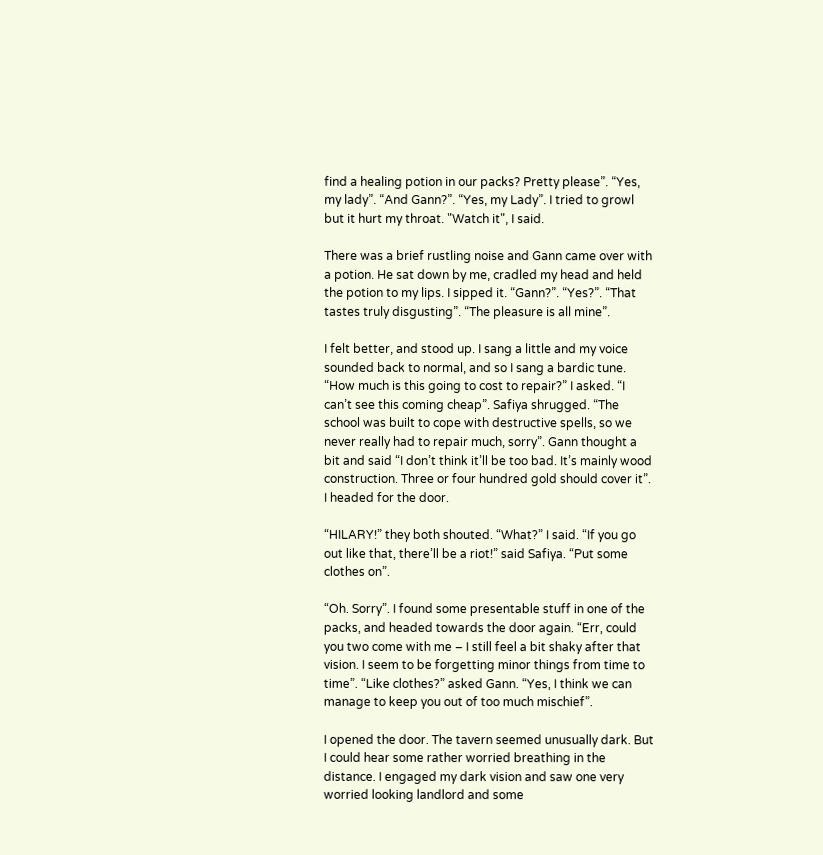find a healing potion in our packs? Pretty please”. “Yes, my lady”. “And Gann?”. “Yes, my Lady”. I tried to growl but it hurt my throat. "Watch it", I said.

There was a brief rustling noise and Gann came over with a potion. He sat down by me, cradled my head and held the potion to my lips. I sipped it. “Gann?”. “Yes?”. “That tastes truly disgusting”. “The pleasure is all mine”.

I felt better, and stood up. I sang a little and my voice sounded back to normal, and so I sang a bardic tune. “How much is this going to cost to repair?” I asked. “I can’t see this coming cheap”. Safiya shrugged. “The school was built to cope with destructive spells, so we never really had to repair much, sorry”. Gann thought a bit and said “I don’t think it’ll be too bad. It’s mainly wood construction. Three or four hundred gold should cover it”. I headed for the door.

“HILARY!” they both shouted. “What?” I said. “If you go out like that, there’ll be a riot!” said Safiya. “Put some clothes on”.

“Oh. Sorry”. I found some presentable stuff in one of the packs, and headed towards the door again. “Err, could you two come with me – I still feel a bit shaky after that vision. I seem to be forgetting minor things from time to time”. “Like clothes?” asked Gann. “Yes, I think we can manage to keep you out of too much mischief”.

I opened the door. The tavern seemed unusually dark. But I could hear some rather worried breathing in the distance. I engaged my dark vision and saw one very worried looking landlord and some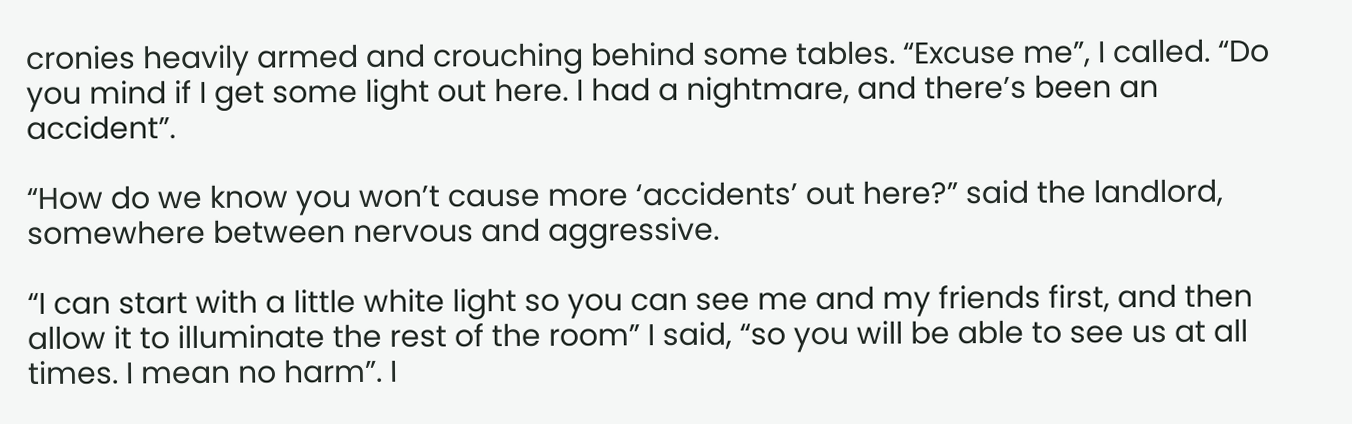cronies heavily armed and crouching behind some tables. “Excuse me”, I called. “Do you mind if I get some light out here. I had a nightmare, and there’s been an accident”.

“How do we know you won’t cause more ‘accidents’ out here?” said the landlord, somewhere between nervous and aggressive.

“I can start with a little white light so you can see me and my friends first, and then allow it to illuminate the rest of the room” I said, “so you will be able to see us at all times. I mean no harm”. I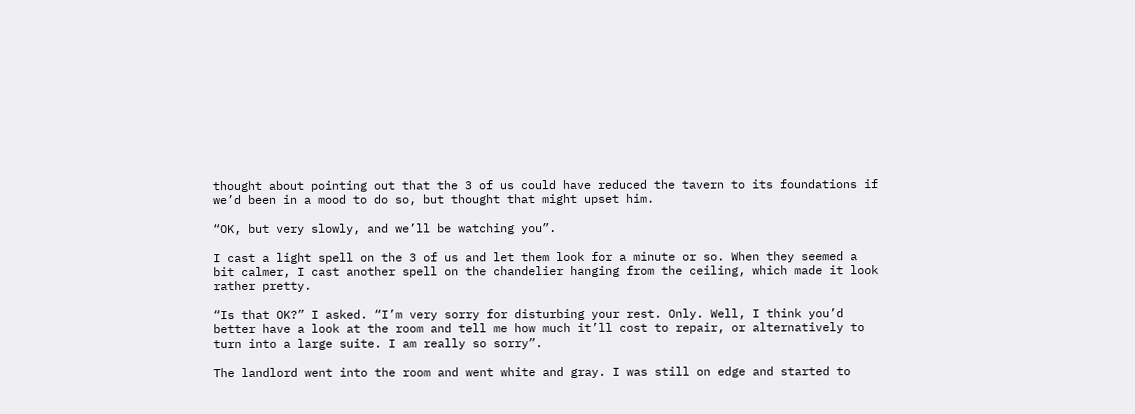thought about pointing out that the 3 of us could have reduced the tavern to its foundations if we’d been in a mood to do so, but thought that might upset him.

“OK, but very slowly, and we’ll be watching you”.

I cast a light spell on the 3 of us and let them look for a minute or so. When they seemed a bit calmer, I cast another spell on the chandelier hanging from the ceiling, which made it look rather pretty.

“Is that OK?” I asked. “I’m very sorry for disturbing your rest. Only. Well, I think you’d better have a look at the room and tell me how much it’ll cost to repair, or alternatively to turn into a large suite. I am really so sorry”.

The landlord went into the room and went white and gray. I was still on edge and started to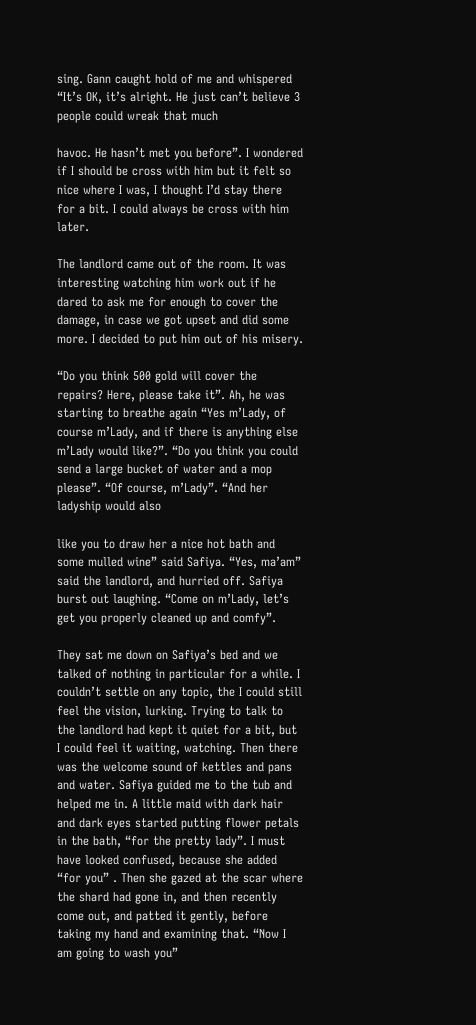sing. Gann caught hold of me and whispered “It’s OK, it’s alright. He just can’t believe 3 people could wreak that much

havoc. He hasn’t met you before”. I wondered if I should be cross with him but it felt so nice where I was, I thought I’d stay there for a bit. I could always be cross with him later.

The landlord came out of the room. It was interesting watching him work out if he dared to ask me for enough to cover the damage, in case we got upset and did some more. I decided to put him out of his misery.

“Do you think 500 gold will cover the repairs? Here, please take it”. Ah, he was starting to breathe again “Yes m’Lady, of course m’Lady, and if there is anything else m’Lady would like?”. “Do you think you could send a large bucket of water and a mop please”. “Of course, m’Lady”. “And her ladyship would also

like you to draw her a nice hot bath and some mulled wine” said Safiya. “Yes, ma’am” said the landlord, and hurried off. Safiya burst out laughing. “Come on m’Lady, let’s get you properly cleaned up and comfy”.

They sat me down on Safiya’s bed and we talked of nothing in particular for a while. I couldn’t settle on any topic, the I could still feel the vision, lurking. Trying to talk to the landlord had kept it quiet for a bit, but I could feel it waiting, watching. Then there was the welcome sound of kettles and pans and water. Safiya guided me to the tub and helped me in. A little maid with dark hair and dark eyes started putting flower petals in the bath, “for the pretty lady”. I must have looked confused, because she added “for you” . Then she gazed at the scar where the shard had gone in, and then recently come out, and patted it gently, before taking my hand and examining that. “Now I am going to wash you”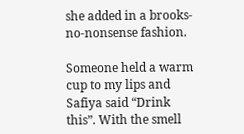she added in a brooks-no-nonsense fashion.

Someone held a warm cup to my lips and Safiya said “Drink this”. With the smell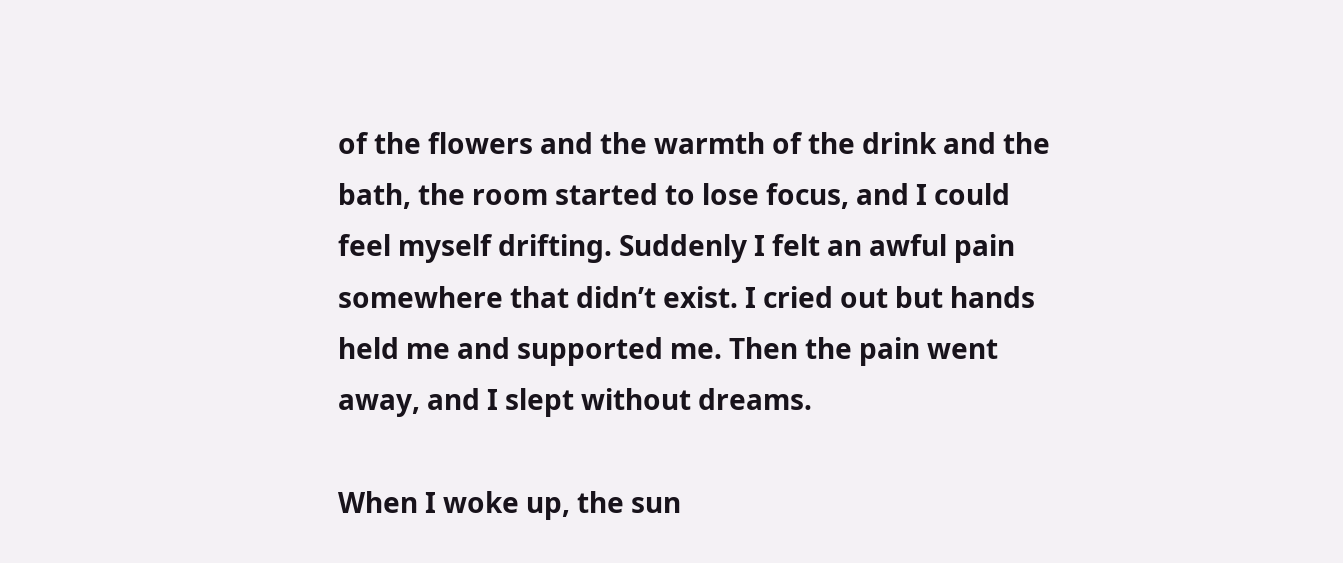of the flowers and the warmth of the drink and the bath, the room started to lose focus, and I could feel myself drifting. Suddenly I felt an awful pain somewhere that didn’t exist. I cried out but hands held me and supported me. Then the pain went away, and I slept without dreams.

When I woke up, the sun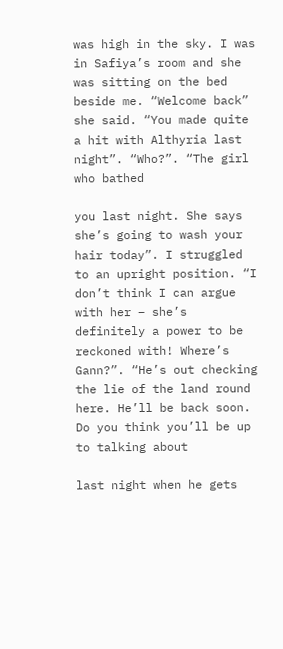was high in the sky. I was in Safiya’s room and she was sitting on the bed beside me. “Welcome back” she said. “You made quite a hit with Althyria last night”. “Who?”. “The girl who bathed

you last night. She says she’s going to wash your hair today”. I struggled to an upright position. “I don’t think I can argue with her – she’s definitely a power to be reckoned with! Where’s Gann?”. “He’s out checking the lie of the land round here. He’ll be back soon. Do you think you’ll be up to talking about

last night when he gets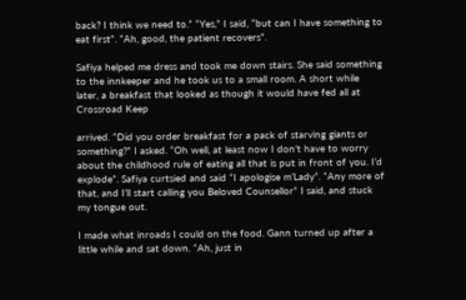back? I think we need to.” “Yes,” I said, “but can I have something to eat first”. “Ah, good, the patient recovers”.

Safiya helped me dress and took me down stairs. She said something to the innkeeper and he took us to a small room. A short while later, a breakfast that looked as though it would have fed all at Crossroad Keep

arrived. “Did you order breakfast for a pack of starving giants or something?” I asked. “Oh well, at least now I don’t have to worry about the childhood rule of eating all that is put in front of you. I’d explode”. Safiya curtsied and said “I apologise m’Lady”. “Any more of that, and I’ll start calling you Beloved Counsellor” I said, and stuck my tongue out.

I made what inroads I could on the food. Gann turned up after a little while and sat down. “Ah, just in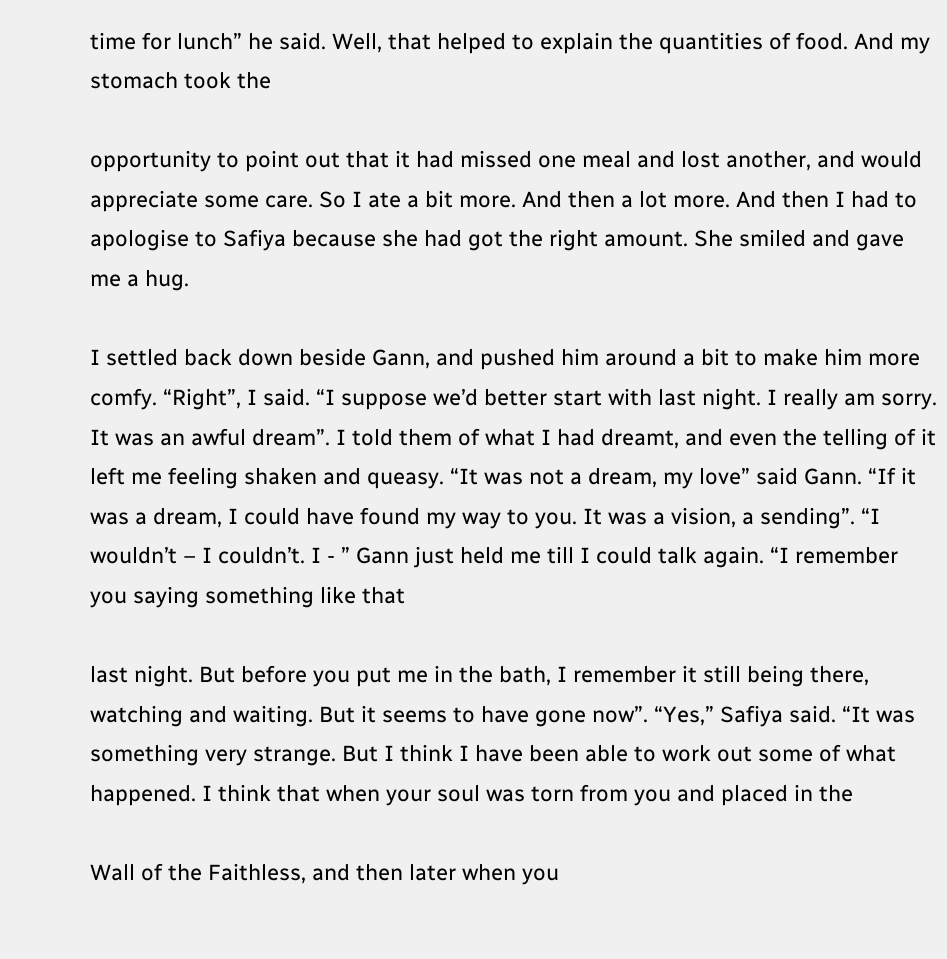time for lunch” he said. Well, that helped to explain the quantities of food. And my stomach took the

opportunity to point out that it had missed one meal and lost another, and would appreciate some care. So I ate a bit more. And then a lot more. And then I had to apologise to Safiya because she had got the right amount. She smiled and gave me a hug.

I settled back down beside Gann, and pushed him around a bit to make him more comfy. “Right”, I said. “I suppose we’d better start with last night. I really am sorry. It was an awful dream”. I told them of what I had dreamt, and even the telling of it left me feeling shaken and queasy. “It was not a dream, my love” said Gann. “If it was a dream, I could have found my way to you. It was a vision, a sending”. “I wouldn’t – I couldn’t. I - ” Gann just held me till I could talk again. “I remember you saying something like that

last night. But before you put me in the bath, I remember it still being there, watching and waiting. But it seems to have gone now”. “Yes,” Safiya said. “It was something very strange. But I think I have been able to work out some of what happened. I think that when your soul was torn from you and placed in the

Wall of the Faithless, and then later when you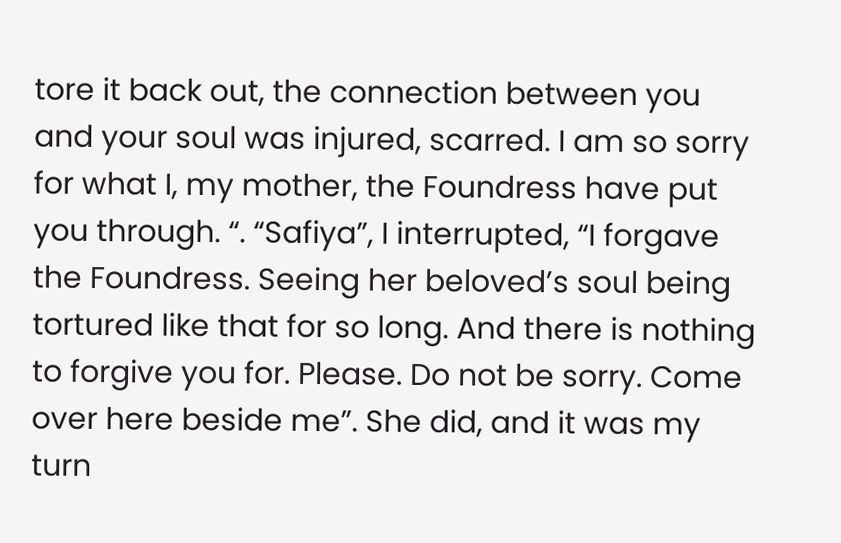tore it back out, the connection between you and your soul was injured, scarred. I am so sorry for what I, my mother, the Foundress have put you through. “. “Safiya”, I interrupted, “I forgave the Foundress. Seeing her beloved’s soul being tortured like that for so long. And there is nothing to forgive you for. Please. Do not be sorry. Come over here beside me”. She did, and it was my turn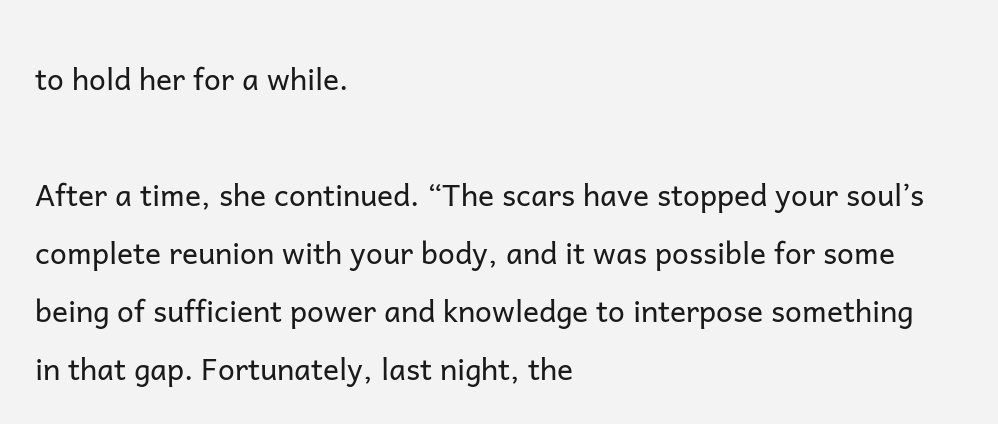to hold her for a while.

After a time, she continued. “The scars have stopped your soul’s complete reunion with your body, and it was possible for some being of sufficient power and knowledge to interpose something in that gap. Fortunately, last night, the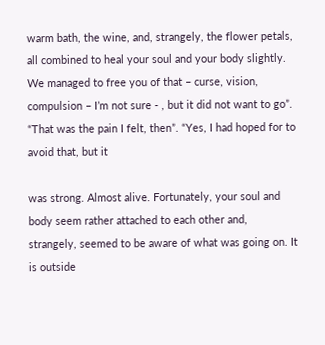warm bath, the wine, and, strangely, the flower petals, all combined to heal your soul and your body slightly. We managed to free you of that – curse, vision, compulsion – I’m not sure - , but it did not want to go”. “That was the pain I felt, then”. “Yes, I had hoped for to avoid that, but it

was strong. Almost alive. Fortunately, your soul and body seem rather attached to each other and, strangely, seemed to be aware of what was going on. It is outside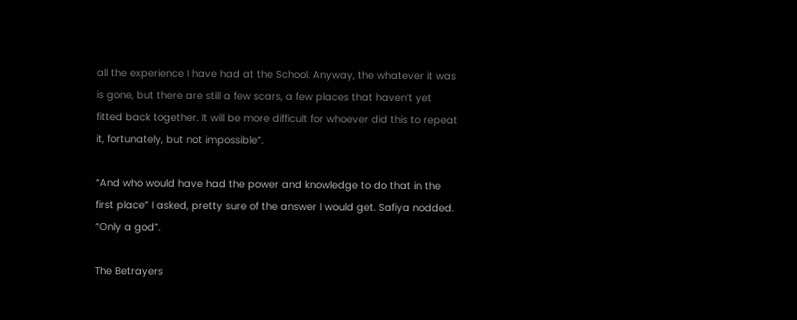all the experience I have had at the School. Anyway, the whatever it was is gone, but there are still a few scars, a few places that haven’t yet fitted back together. It will be more difficult for whoever did this to repeat it, fortunately, but not impossible”.

“And who would have had the power and knowledge to do that in the first place” I asked, pretty sure of the answer I would get. Safiya nodded. “Only a god”.

The Betrayers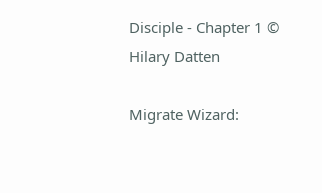Disciple - Chapter 1 © Hilary Datten

Migrate Wizard: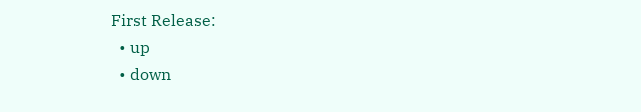First Release:
  • up
  • down